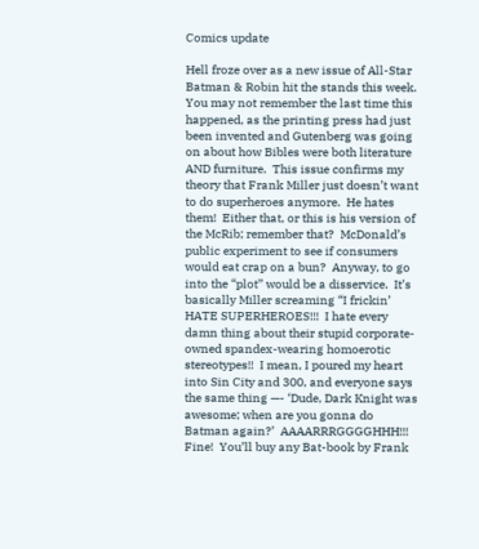Comics update

Hell froze over as a new issue of All-Star Batman & Robin hit the stands this week.  You may not remember the last time this happened, as the printing press had just been invented and Gutenberg was going on about how Bibles were both literature AND furniture.  This issue confirms my theory that Frank Miller just doesn’t want to do superheroes anymore.  He hates them!  Either that, or this is his version of the McRib; remember that?  McDonald’s public experiment to see if consumers would eat crap on a bun?  Anyway, to go into the “plot” would be a disservice.  It’s basically Miller screaming “I frickin’ HATE SUPERHEROES!!!  I hate every damn thing about their stupid corporate-owned spandex-wearing homoerotic stereotypes!!  I mean, I poured my heart into Sin City and 300, and everyone says the same thing —- ‘Dude, Dark Knight was awesome; when are you gonna do Batman again?’  AAAARRRGGGGHHH!!!  Fine!  You’ll buy any Bat-book by Frank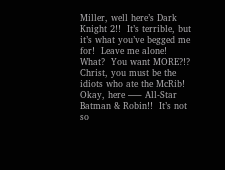Miller, well here’s Dark Knight 2!!  It’s terrible, but it’s what you’ve begged me for!  Leave me alone!  What?  You want MORE?!?  Christ, you must be the idiots who ate the McRib!  Okay, here —– All-Star Batman & Robin!!  It’s not so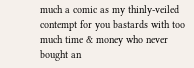much a comic as my thinly-veiled contempt for you bastards with too much time & money who never bought an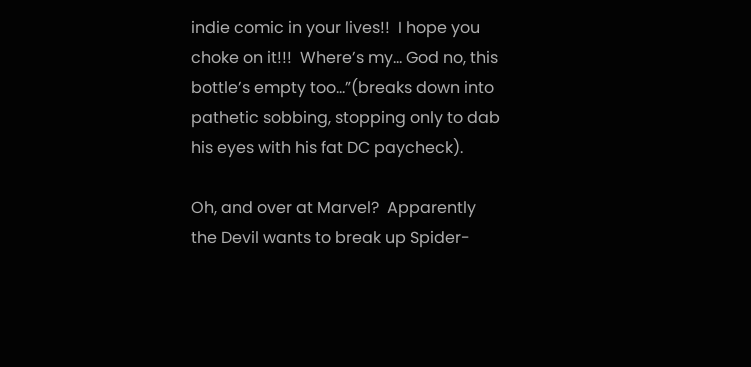indie comic in your lives!!  I hope you choke on it!!!  Where’s my… God no, this bottle’s empty too…”(breaks down into pathetic sobbing, stopping only to dab his eyes with his fat DC paycheck).

Oh, and over at Marvel?  Apparently the Devil wants to break up Spider-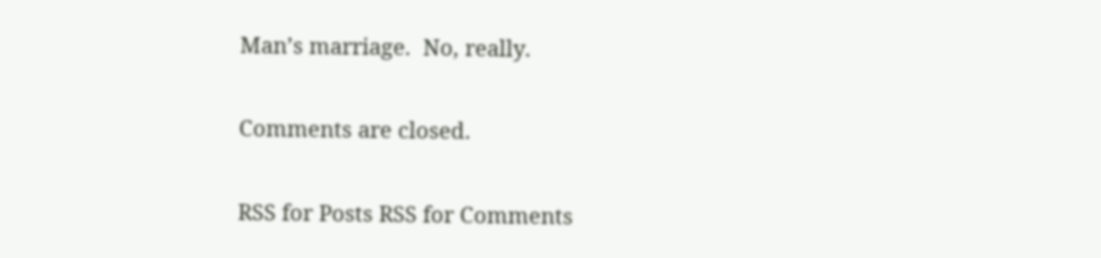Man’s marriage.  No, really.

Comments are closed.

RSS for Posts RSS for Comments